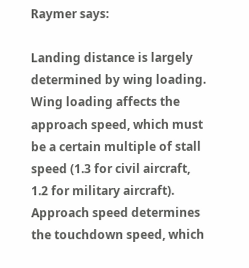Raymer says:

Landing distance is largely determined by wing loading. Wing loading affects the approach speed, which must be a certain multiple of stall speed (1.3 for civil aircraft, 1.2 for military aircraft). Approach speed determines the touchdown speed, which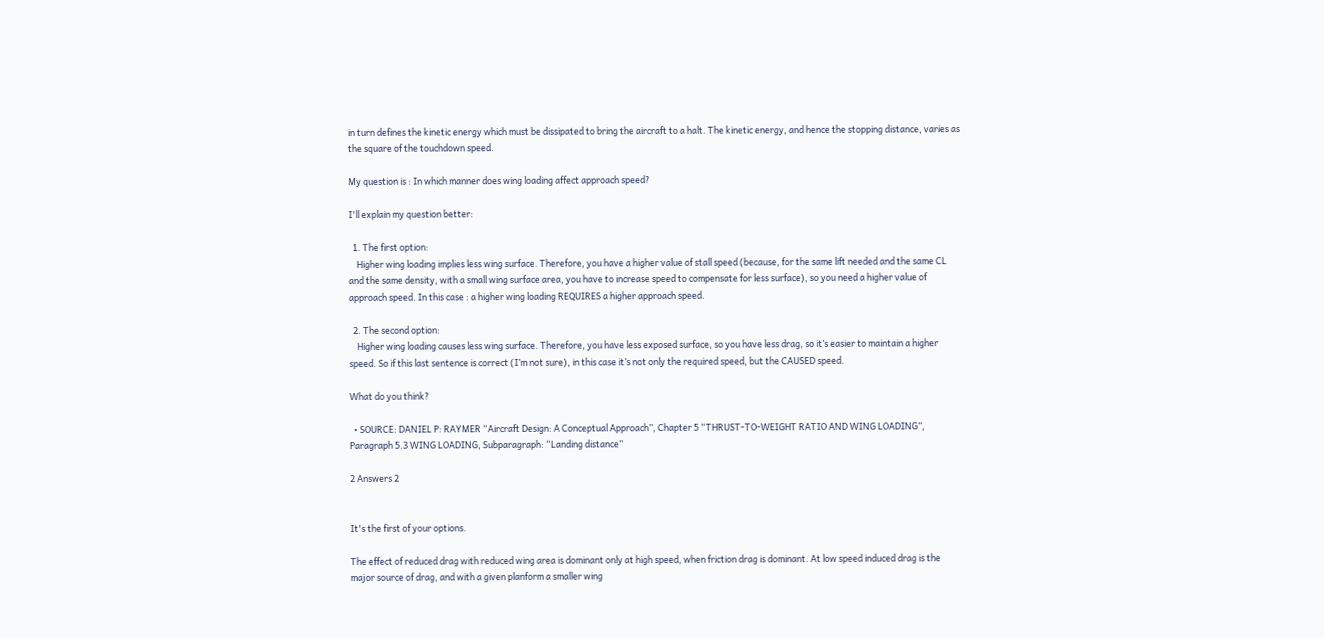in turn defines the kinetic energy which must be dissipated to bring the aircraft to a halt. The kinetic energy, and hence the stopping distance, varies as the square of the touchdown speed.

My question is : In which manner does wing loading affect approach speed?

I'll explain my question better:

  1. The first option:
    Higher wing loading implies less wing surface. Therefore, you have a higher value of stall speed (because, for the same lift needed and the same CL and the same density, with a small wing surface area, you have to increase speed to compensate for less surface), so you need a higher value of approach speed. In this case : a higher wing loading REQUIRES a higher approach speed.

  2. The second option:
    Higher wing loading causes less wing surface. Therefore, you have less exposed surface, so you have less drag, so it’s easier to maintain a higher speed. So if this last sentence is correct (I’m not sure), in this case it’s not only the required speed, but the CAUSED speed.

What do you think?

  • SOURCE: DANIEL P: RAYMER “Aircraft Design: A Conceptual Approach”, Chapter 5 “THRUST-TO-WEIGHT RATIO AND WING LOADING”, Paragraph 5.3 WING LOADING, Subparagraph: “Landing distance”

2 Answers 2


It's the first of your options.

The effect of reduced drag with reduced wing area is dominant only at high speed, when friction drag is dominant. At low speed induced drag is the major source of drag, and with a given planform a smaller wing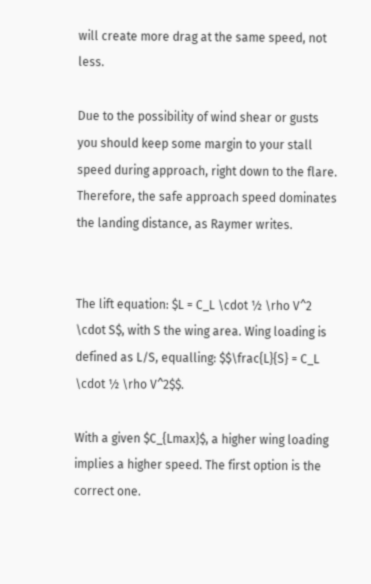will create more drag at the same speed, not less.

Due to the possibility of wind shear or gusts you should keep some margin to your stall speed during approach, right down to the flare. Therefore, the safe approach speed dominates the landing distance, as Raymer writes.


The lift equation: $L = C_L \cdot ½ \rho V^2 \cdot S$, with S the wing area. Wing loading is defined as L/S, equalling: $$\frac{L}{S} = C_L \cdot ½ \rho V^2$$.

With a given $C_{Lmax}$, a higher wing loading implies a higher speed. The first option is the correct one.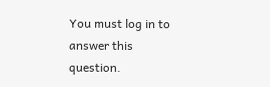You must log in to answer this question.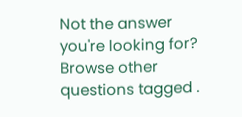Not the answer you're looking for? Browse other questions tagged .